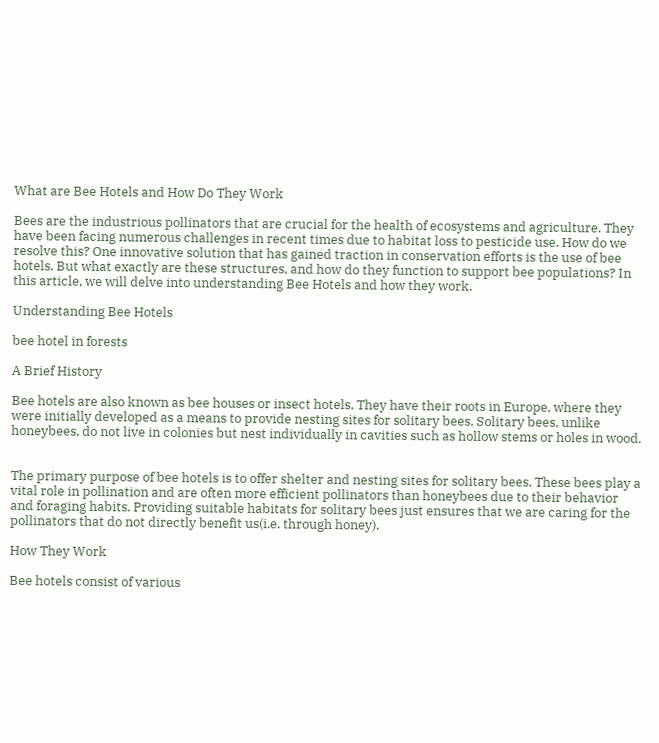What are Bee Hotels and How Do They Work

Bees are the industrious pollinators that are crucial for the health of ecosystems and agriculture. They have been facing numerous challenges in recent times due to habitat loss to pesticide use. How do we resolve this? One innovative solution that has gained traction in conservation efforts is the use of bee hotels. But what exactly are these structures, and how do they function to support bee populations? In this article, we will delve into understanding Bee Hotels and how they work.

Understanding Bee Hotels

bee hotel in forests

A Brief History

Bee hotels are also known as bee houses or insect hotels. They have their roots in Europe, where they were initially developed as a means to provide nesting sites for solitary bees. Solitary bees, unlike honeybees, do not live in colonies but nest individually in cavities such as hollow stems or holes in wood.


The primary purpose of bee hotels is to offer shelter and nesting sites for solitary bees. These bees play a vital role in pollination and are often more efficient pollinators than honeybees due to their behavior and foraging habits. Providing suitable habitats for solitary bees just ensures that we are caring for the pollinators that do not directly benefit us(i.e. through honey).

How They Work

Bee hotels consist of various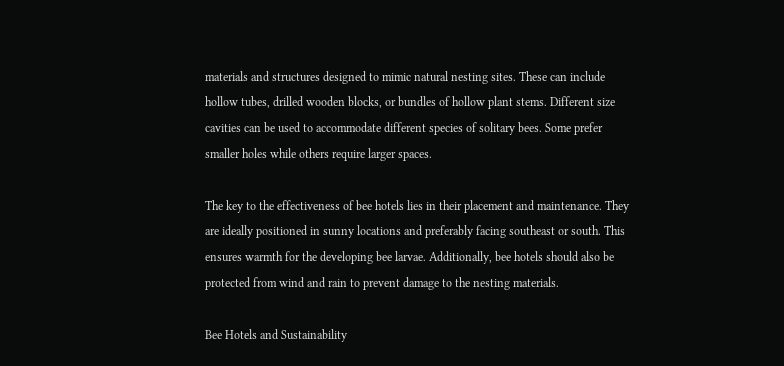materials and structures designed to mimic natural nesting sites. These can include hollow tubes, drilled wooden blocks, or bundles of hollow plant stems. Different size cavities can be used to accommodate different species of solitary bees. Some prefer smaller holes while others require larger spaces.

The key to the effectiveness of bee hotels lies in their placement and maintenance. They are ideally positioned in sunny locations and preferably facing southeast or south. This ensures warmth for the developing bee larvae. Additionally, bee hotels should also be protected from wind and rain to prevent damage to the nesting materials.

Bee Hotels and Sustainability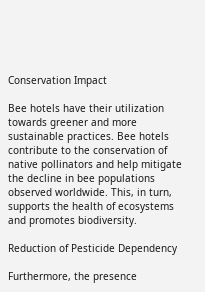Conservation Impact

Bee hotels have their utilization towards greener and more sustainable practices. Bee hotels contribute to the conservation of native pollinators and help mitigate the decline in bee populations observed worldwide. This, in turn, supports the health of ecosystems and promotes biodiversity.

Reduction of Pesticide Dependency

Furthermore, the presence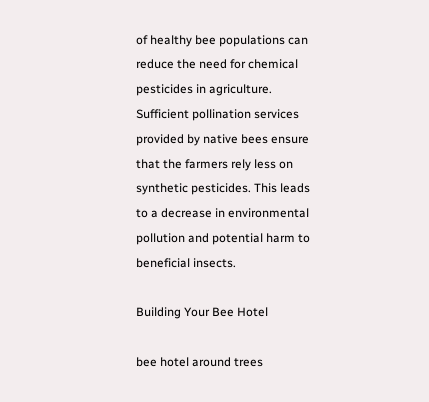of healthy bee populations can reduce the need for chemical pesticides in agriculture. Sufficient pollination services provided by native bees ensure that the farmers rely less on synthetic pesticides. This leads to a decrease in environmental pollution and potential harm to beneficial insects.

Building Your Bee Hotel

bee hotel around trees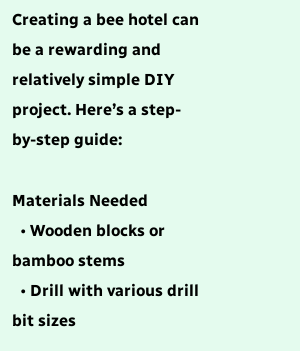Creating a bee hotel can be a rewarding and relatively simple DIY project. Here’s a step-by-step guide:

Materials Needed
  • Wooden blocks or bamboo stems
  • Drill with various drill bit sizes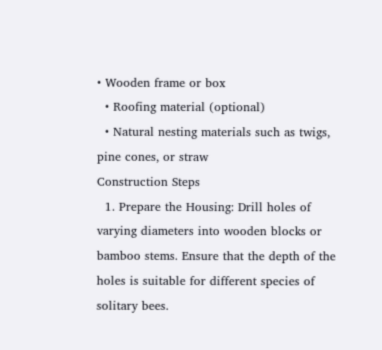• Wooden frame or box
  • Roofing material (optional)
  • Natural nesting materials such as twigs, pine cones, or straw
Construction Steps
  1. Prepare the Housing: Drill holes of varying diameters into wooden blocks or bamboo stems. Ensure that the depth of the holes is suitable for different species of solitary bees.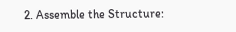2. Assemble the Structure: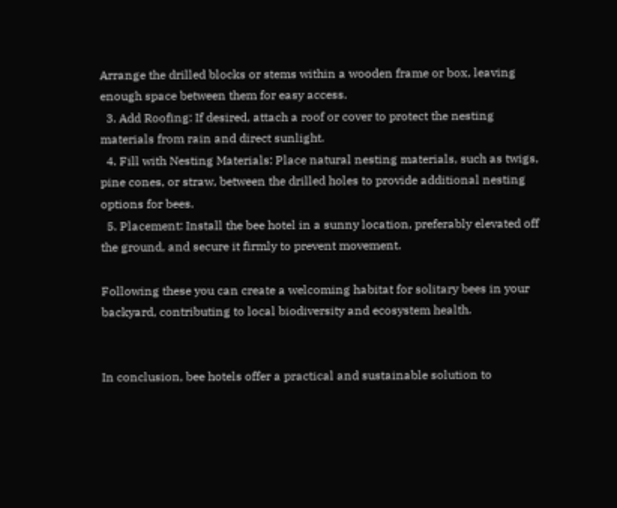Arrange the drilled blocks or stems within a wooden frame or box, leaving enough space between them for easy access.
  3. Add Roofing: If desired, attach a roof or cover to protect the nesting materials from rain and direct sunlight.
  4. Fill with Nesting Materials: Place natural nesting materials, such as twigs, pine cones, or straw, between the drilled holes to provide additional nesting options for bees.
  5. Placement: Install the bee hotel in a sunny location, preferably elevated off the ground, and secure it firmly to prevent movement.

Following these you can create a welcoming habitat for solitary bees in your backyard, contributing to local biodiversity and ecosystem health.


In conclusion, bee hotels offer a practical and sustainable solution to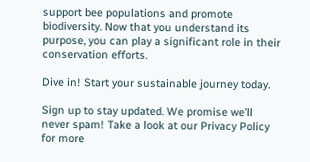support bee populations and promote biodiversity. Now that you understand its purpose, you can play a significant role in their conservation efforts.

Dive in! Start your sustainable journey today.

Sign up to stay updated. We promise we’ll never spam! Take a look at our Privacy Policy for more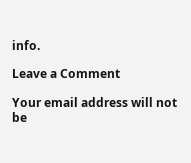info.

Leave a Comment

Your email address will not be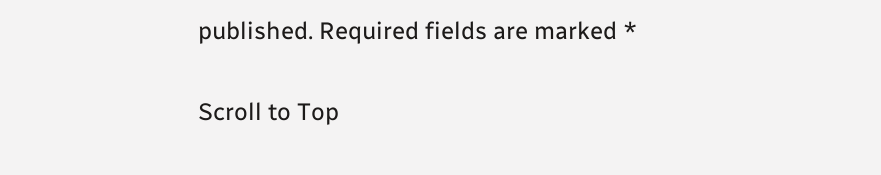published. Required fields are marked *

Scroll to Top